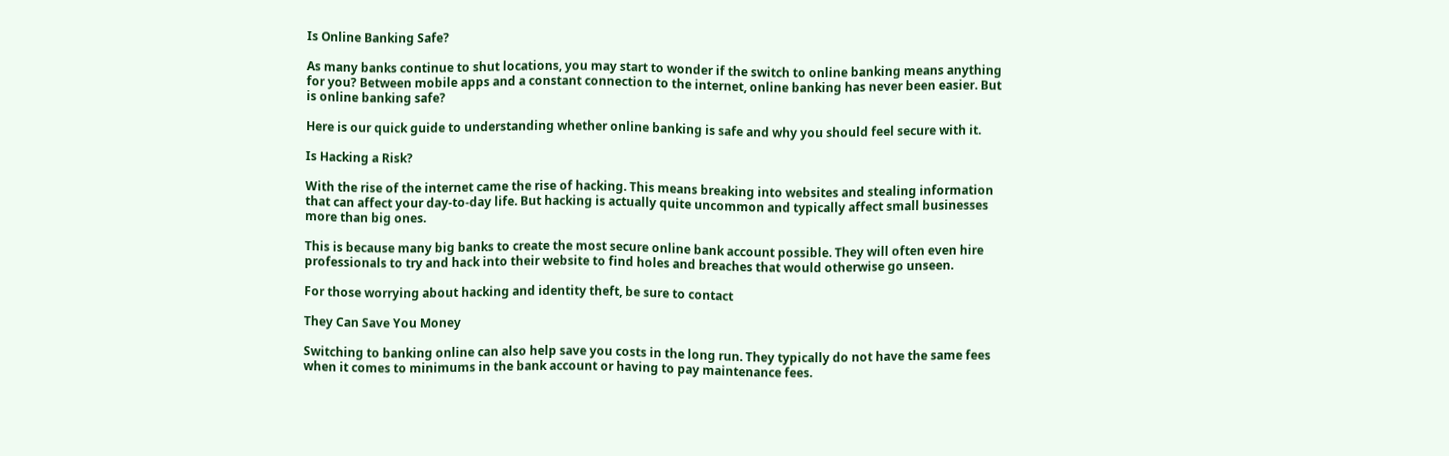Is Online Banking Safe?

As many banks continue to shut locations, you may start to wonder if the switch to online banking means anything for you? Between mobile apps and a constant connection to the internet, online banking has never been easier. But is online banking safe?

Here is our quick guide to understanding whether online banking is safe and why you should feel secure with it.

Is Hacking a Risk?

With the rise of the internet came the rise of hacking. This means breaking into websites and stealing information that can affect your day-to-day life. But hacking is actually quite uncommon and typically affect small businesses more than big ones.

This is because many big banks to create the most secure online bank account possible. They will often even hire professionals to try and hack into their website to find holes and breaches that would otherwise go unseen.

For those worrying about hacking and identity theft, be sure to contact

They Can Save You Money

Switching to banking online can also help save you costs in the long run. They typically do not have the same fees when it comes to minimums in the bank account or having to pay maintenance fees.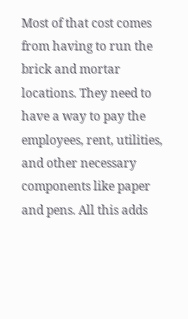Most of that cost comes from having to run the brick and mortar locations. They need to have a way to pay the employees, rent, utilities, and other necessary components like paper and pens. All this adds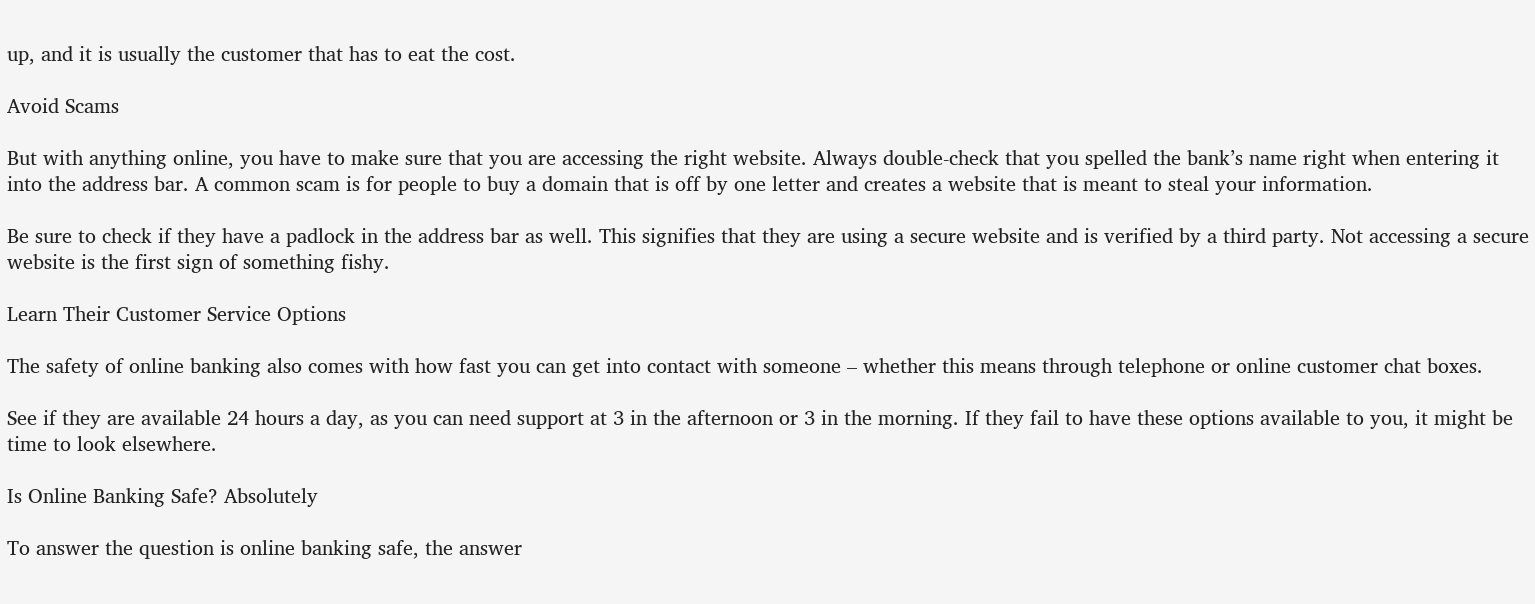up, and it is usually the customer that has to eat the cost.

Avoid Scams

But with anything online, you have to make sure that you are accessing the right website. Always double-check that you spelled the bank’s name right when entering it into the address bar. A common scam is for people to buy a domain that is off by one letter and creates a website that is meant to steal your information.

Be sure to check if they have a padlock in the address bar as well. This signifies that they are using a secure website and is verified by a third party. Not accessing a secure website is the first sign of something fishy.

Learn Their Customer Service Options

The safety of online banking also comes with how fast you can get into contact with someone – whether this means through telephone or online customer chat boxes.

See if they are available 24 hours a day, as you can need support at 3 in the afternoon or 3 in the morning. If they fail to have these options available to you, it might be time to look elsewhere.

Is Online Banking Safe? Absolutely

To answer the question is online banking safe, the answer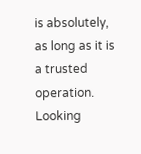is absolutely, as long as it is a trusted operation. Looking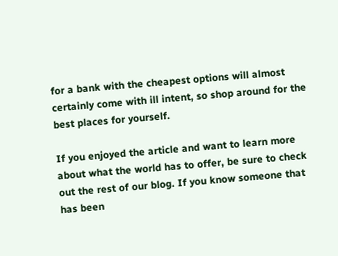for a bank with the cheapest options will almost certainly come with ill intent, so shop around for the best places for yourself.

If you enjoyed the article and want to learn more about what the world has to offer, be sure to check out the rest of our blog. If you know someone that has been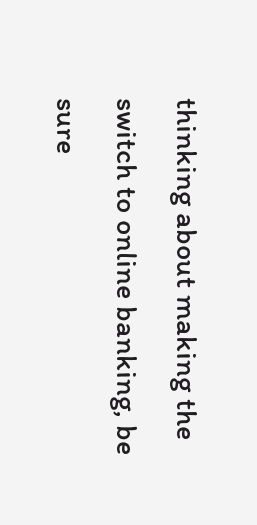thinking about making the switch to online banking, be sure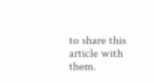to share this article with them.